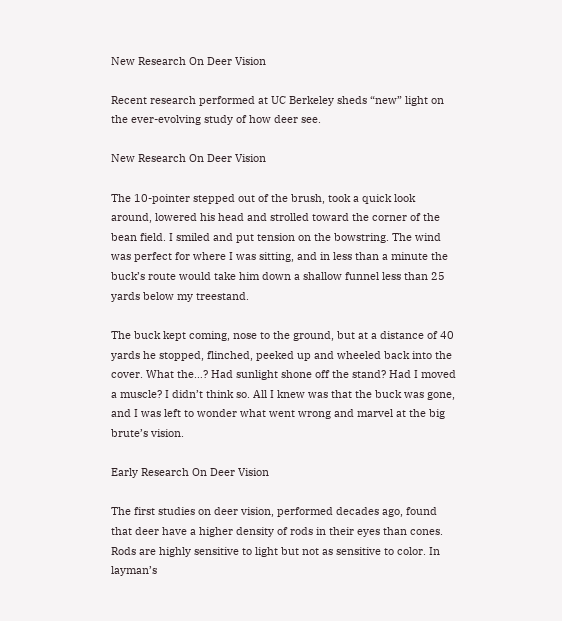New Research On Deer Vision

Recent research performed at UC Berkeley sheds “new” light on the ever-evolving study of how deer see.

New Research On Deer Vision

The 10-pointer stepped out of the brush, took a quick look around, lowered his head and strolled toward the corner of the bean field. I smiled and put tension on the bowstring. The wind was perfect for where I was sitting, and in less than a minute the buck’s route would take him down a shallow funnel less than 25 yards below my treestand.

The buck kept coming, nose to the ground, but at a distance of 40 yards he stopped, flinched, peeked up and wheeled back into the cover. What the…? Had sunlight shone off the stand? Had I moved a muscle? I didn’t think so. All I knew was that the buck was gone, and I was left to wonder what went wrong and marvel at the big brute’s vision.

Early Research On Deer Vision

The first studies on deer vision, performed decades ago, found that deer have a higher density of rods in their eyes than cones. Rods are highly sensitive to light but not as sensitive to color. In layman’s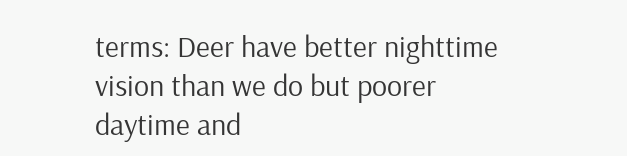terms: Deer have better nighttime vision than we do but poorer daytime and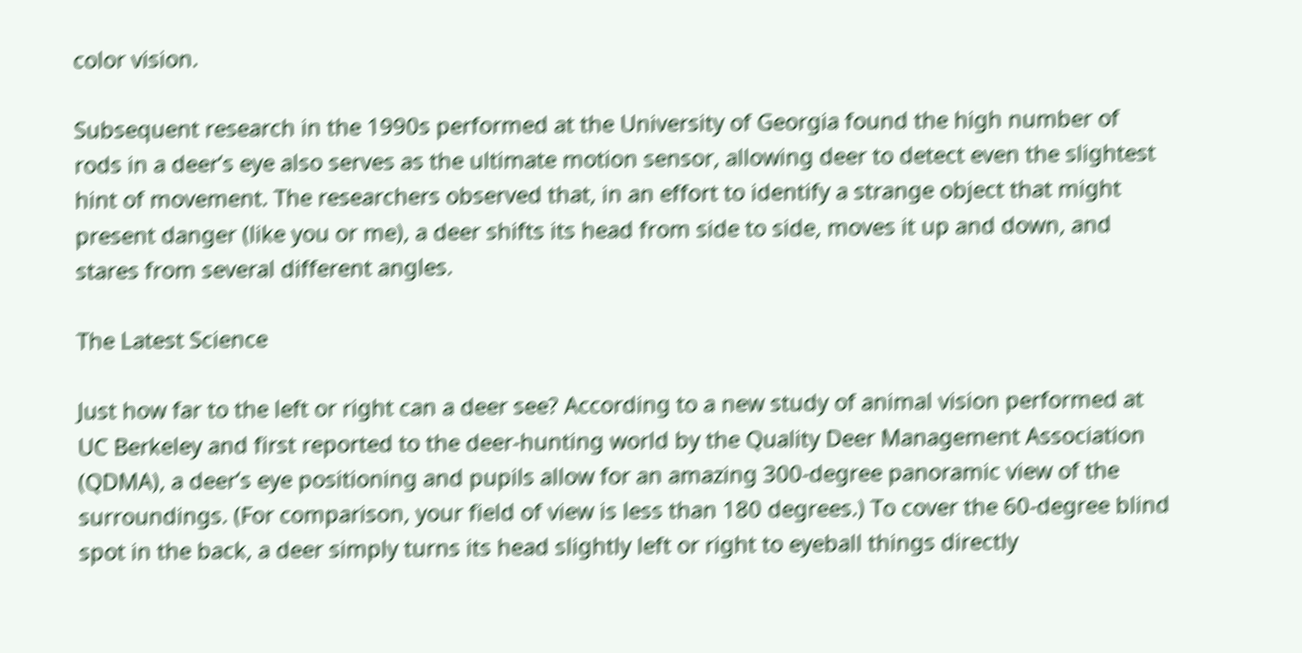color vision.

Subsequent research in the 1990s performed at the University of Georgia found the high number of rods in a deer’s eye also serves as the ultimate motion sensor, allowing deer to detect even the slightest hint of movement. The researchers observed that, in an effort to identify a strange object that might present danger (like you or me), a deer shifts its head from side to side, moves it up and down, and stares from several different angles.

The Latest Science

Just how far to the left or right can a deer see? According to a new study of animal vision performed at UC Berkeley and first reported to the deer-hunting world by the Quality Deer Management Association (QDMA), a deer’s eye positioning and pupils allow for an amazing 300-degree panoramic view of the surroundings. (For comparison, your field of view is less than 180 degrees.) To cover the 60-degree blind spot in the back, a deer simply turns its head slightly left or right to eyeball things directly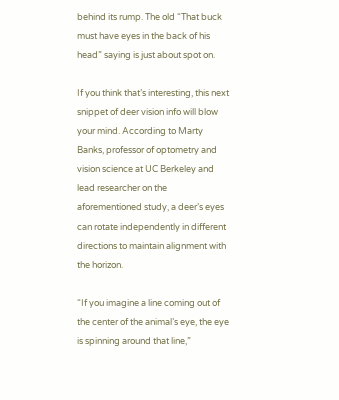behind its rump. The old “That buck must have eyes in the back of his head” saying is just about spot on.

If you think that’s interesting, this next snippet of deer vision info will blow your mind. According to Marty Banks, professor of optometry and vision science at UC Berkeley and lead researcher on the aforementioned study, a deer’s eyes can rotate independently in different directions to maintain alignment with the horizon.

“If you imagine a line coming out of the center of the animal’s eye, the eye is spinning around that line,”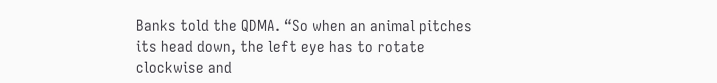Banks told the QDMA. “So when an animal pitches its head down, the left eye has to rotate clockwise and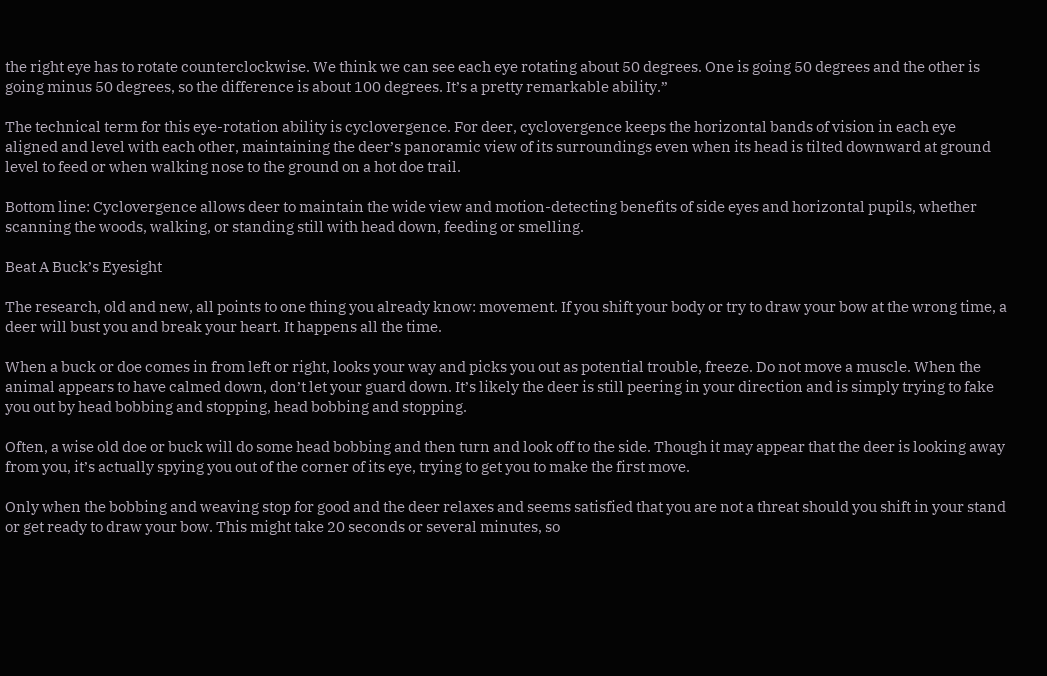the right eye has to rotate counterclockwise. We think we can see each eye rotating about 50 degrees. One is going 50 degrees and the other is going minus 50 degrees, so the difference is about 100 degrees. It’s a pretty remarkable ability.”

The technical term for this eye-rotation ability is cyclovergence. For deer, cyclovergence keeps the horizontal bands of vision in each eye aligned and level with each other, maintaining the deer’s panoramic view of its surroundings even when its head is tilted downward at ground level to feed or when walking nose to the ground on a hot doe trail.

Bottom line: Cyclovergence allows deer to maintain the wide view and motion-detecting benefits of side eyes and horizontal pupils, whether scanning the woods, walking, or standing still with head down, feeding or smelling.

Beat A Buck’s Eyesight

The research, old and new, all points to one thing you already know: movement. If you shift your body or try to draw your bow at the wrong time, a deer will bust you and break your heart. It happens all the time.

When a buck or doe comes in from left or right, looks your way and picks you out as potential trouble, freeze. Do not move a muscle. When the animal appears to have calmed down, don’t let your guard down. It’s likely the deer is still peering in your direction and is simply trying to fake you out by head bobbing and stopping, head bobbing and stopping.

Often, a wise old doe or buck will do some head bobbing and then turn and look off to the side. Though it may appear that the deer is looking away from you, it’s actually spying you out of the corner of its eye, trying to get you to make the first move.

Only when the bobbing and weaving stop for good and the deer relaxes and seems satisfied that you are not a threat should you shift in your stand or get ready to draw your bow. This might take 20 seconds or several minutes, so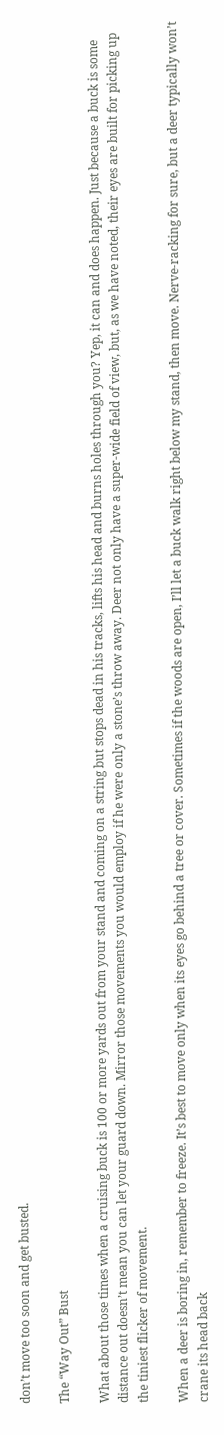don’t move too soon and get busted.

The “Way Out” Bust

What about those times when a cruising buck is 100 or more yards out from your stand and coming on a string but stops dead in his tracks, lifts his head and burns holes through you? Yep, it can and does happen. Just because a buck is some distance out doesn’t mean you can let your guard down. Mirror those movements you would employ if he were only a stone’s throw away. Deer not only have a super-wide field of view, but, as we have noted, their eyes are built for picking up the tiniest flicker of movement.

When a deer is boring in, remember to freeze. It’s best to move only when its eyes go behind a tree or cover. Sometimes if the woods are open, I’ll let a buck walk right below my stand, then move. Nerve-racking for sure, but a deer typically won’t crane its head back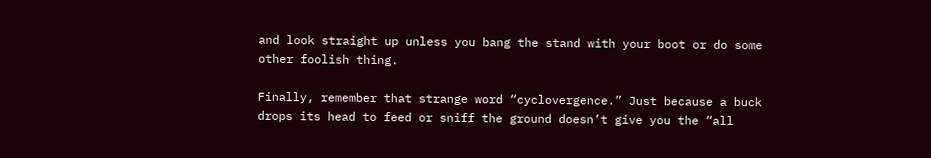and look straight up unless you bang the stand with your boot or do some other foolish thing.

Finally, remember that strange word “cyclovergence.” Just because a buck drops its head to feed or sniff the ground doesn’t give you the “all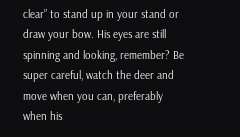clear” to stand up in your stand or draw your bow. His eyes are still spinning and looking, remember? Be super careful, watch the deer and move when you can, preferably when his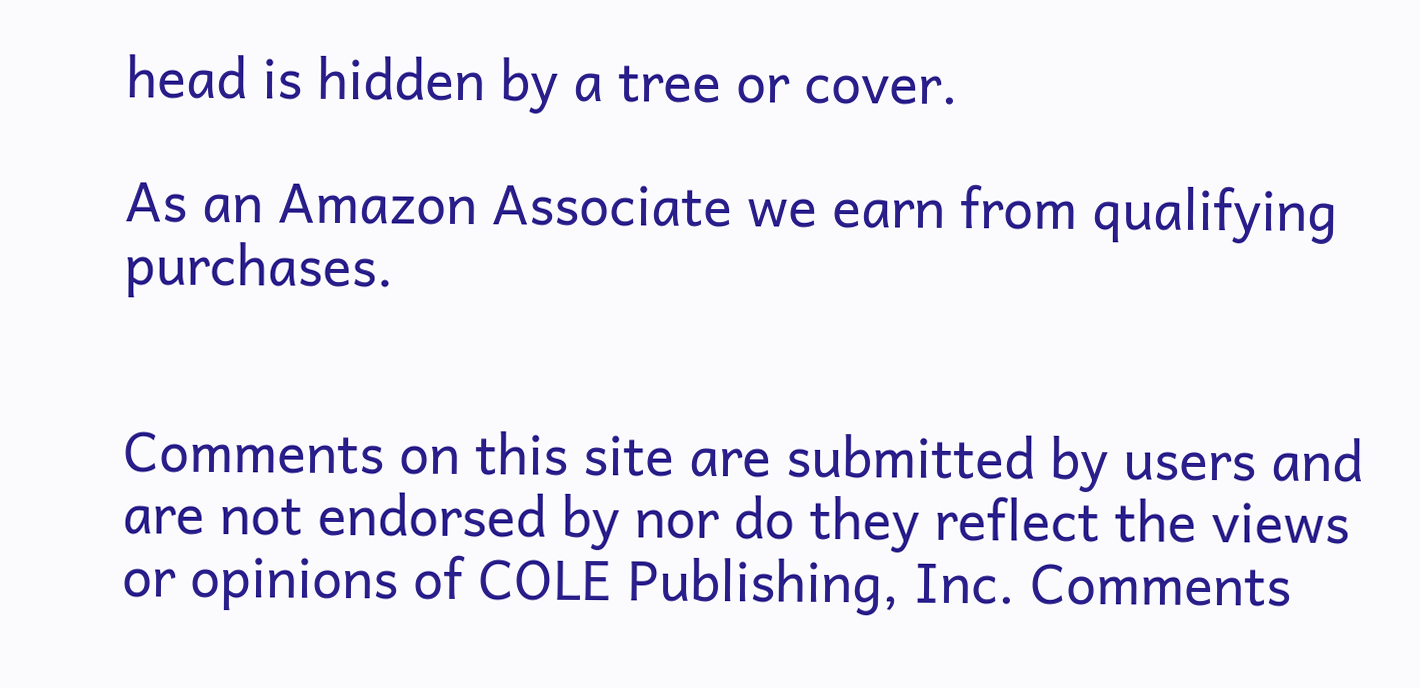head is hidden by a tree or cover.

As an Amazon Associate we earn from qualifying purchases.


Comments on this site are submitted by users and are not endorsed by nor do they reflect the views or opinions of COLE Publishing, Inc. Comments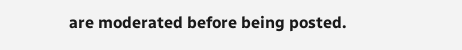are moderated before being posted.